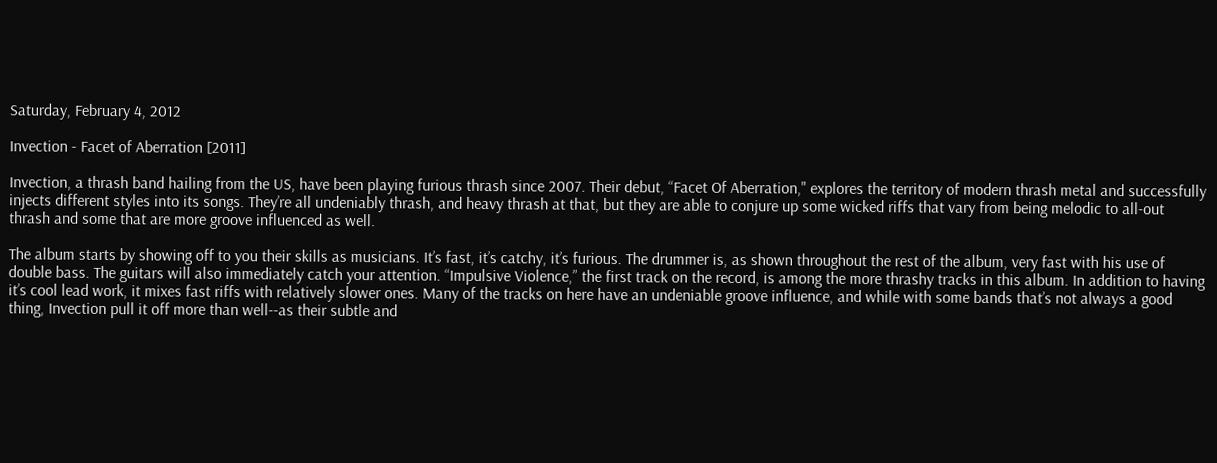Saturday, February 4, 2012

Invection - Facet of Aberration [2011]

Invection, a thrash band hailing from the US, have been playing furious thrash since 2007. Their debut, “Facet Of Aberration," explores the territory of modern thrash metal and successfully injects different styles into its songs. They’re all undeniably thrash, and heavy thrash at that, but they are able to conjure up some wicked riffs that vary from being melodic to all-out thrash and some that are more groove influenced as well.

The album starts by showing off to you their skills as musicians. It’s fast, it’s catchy, it’s furious. The drummer is, as shown throughout the rest of the album, very fast with his use of double bass. The guitars will also immediately catch your attention. “Impulsive Violence,” the first track on the record, is among the more thrashy tracks in this album. In addition to having it’s cool lead work, it mixes fast riffs with relatively slower ones. Many of the tracks on here have an undeniable groove influence, and while with some bands that’s not always a good thing, Invection pull it off more than well--as their subtle and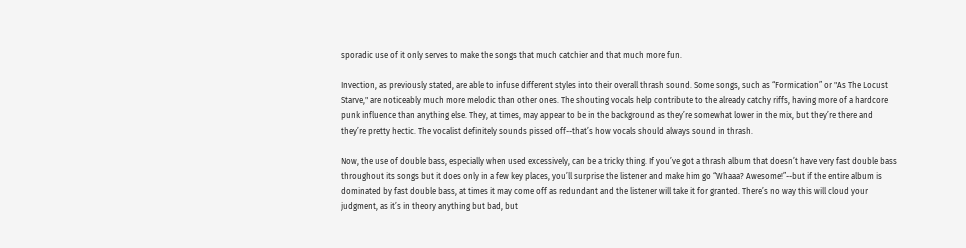sporadic use of it only serves to make the songs that much catchier and that much more fun.

Invection, as previously stated, are able to infuse different styles into their overall thrash sound. Some songs, such as “Formication” or "As The Locust Starve," are noticeably much more melodic than other ones. The shouting vocals help contribute to the already catchy riffs, having more of a hardcore punk influence than anything else. They, at times, may appear to be in the background as they’re somewhat lower in the mix, but they’re there and they’re pretty hectic. The vocalist definitely sounds pissed off--that’s how vocals should always sound in thrash.

Now, the use of double bass, especially when used excessively, can be a tricky thing. If you’ve got a thrash album that doesn’t have very fast double bass throughout its songs but it does only in a few key places, you’ll surprise the listener and make him go “Whaaa? Awesome!”--but if the entire album is dominated by fast double bass, at times it may come off as redundant and the listener will take it for granted. There’s no way this will cloud your judgment, as it’s in theory anything but bad, but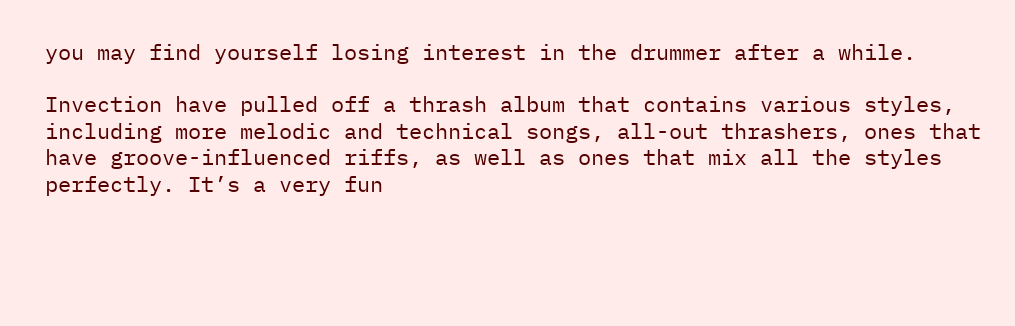you may find yourself losing interest in the drummer after a while.

Invection have pulled off a thrash album that contains various styles, including more melodic and technical songs, all-out thrashers, ones that have groove-influenced riffs, as well as ones that mix all the styles perfectly. It’s a very fun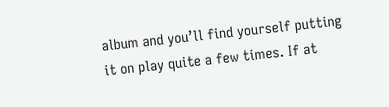album and you’ll find yourself putting it on play quite a few times. If at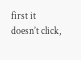first it doesn’t click,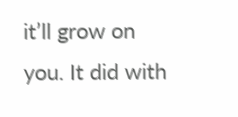it’ll grow on you. It did with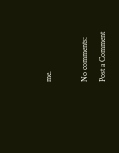me.



No comments:

Post a Comment